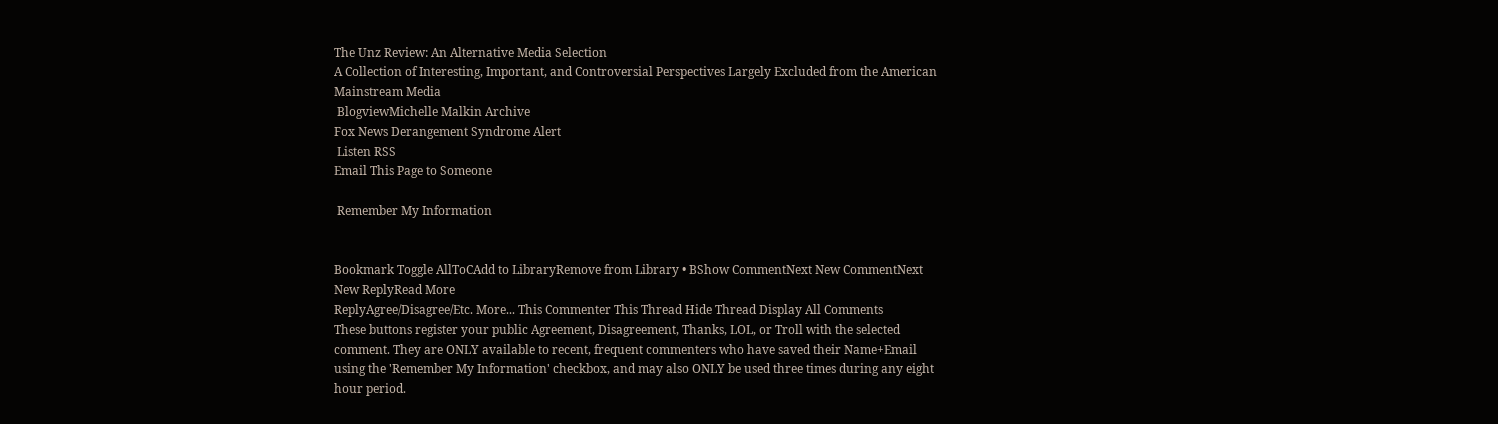The Unz Review: An Alternative Media Selection
A Collection of Interesting, Important, and Controversial Perspectives Largely Excluded from the American Mainstream Media
 BlogviewMichelle Malkin Archive
Fox News Derangement Syndrome Alert
 Listen RSS
Email This Page to Someone

 Remember My Information


Bookmark Toggle AllToCAdd to LibraryRemove from Library • BShow CommentNext New CommentNext New ReplyRead More
ReplyAgree/Disagree/Etc. More... This Commenter This Thread Hide Thread Display All Comments
These buttons register your public Agreement, Disagreement, Thanks, LOL, or Troll with the selected comment. They are ONLY available to recent, frequent commenters who have saved their Name+Email using the 'Remember My Information' checkbox, and may also ONLY be used three times during any eight hour period.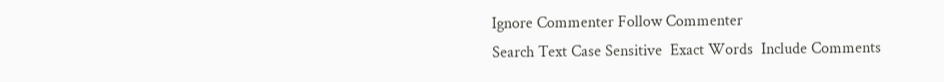Ignore Commenter Follow Commenter
Search Text Case Sensitive  Exact Words  Include Comments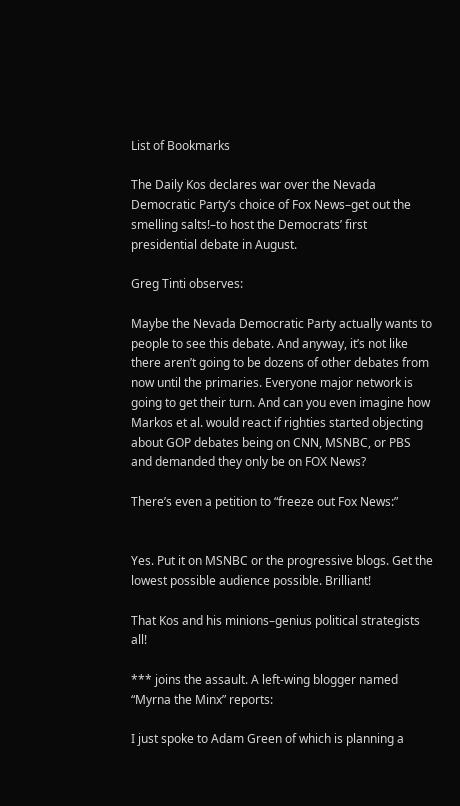List of Bookmarks

The Daily Kos declares war over the Nevada Democratic Party’s choice of Fox News–get out the smelling salts!–to host the Democrats’ first presidential debate in August.

Greg Tinti observes:

Maybe the Nevada Democratic Party actually wants to people to see this debate. And anyway, it’s not like there aren’t going to be dozens of other debates from now until the primaries. Everyone major network is going to get their turn. And can you even imagine how Markos et al. would react if righties started objecting about GOP debates being on CNN, MSNBC, or PBS and demanded they only be on FOX News?

There’s even a petition to “freeze out Fox News:”


Yes. Put it on MSNBC or the progressive blogs. Get the lowest possible audience possible. Brilliant!

That Kos and his minions–genius political strategists all!

*** joins the assault. A left-wing blogger named “Myrna the Minx” reports:

I just spoke to Adam Green of which is planning a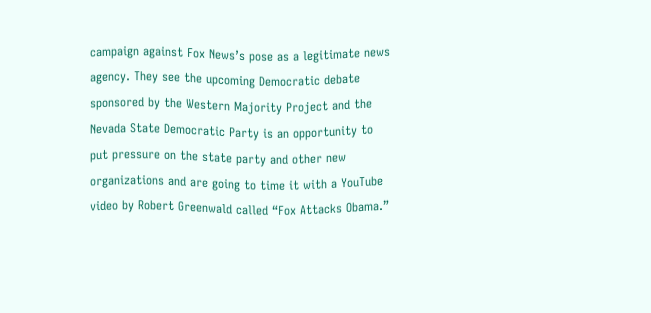campaign against Fox News’s pose as a legitimate news agency. They see the upcoming Democratic debate sponsored by the Western Majority Project and the Nevada State Democratic Party is an opportunity to put pressure on the state party and other new organizations and are going to time it with a YouTube video by Robert Greenwald called “Fox Attacks Obama.”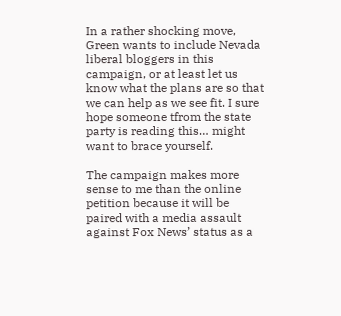In a rather shocking move, Green wants to include Nevada liberal bloggers in this campaign, or at least let us know what the plans are so that we can help as we see fit. I sure hope someone tfrom the state party is reading this… might want to brace yourself.

The campaign makes more sense to me than the online petition because it will be paired with a media assault against Fox News’ status as a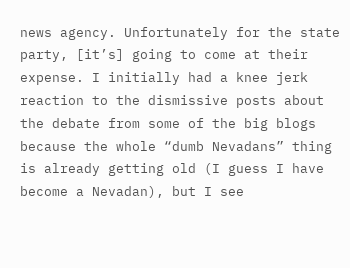news agency. Unfortunately for the state party, [it’s] going to come at their expense. I initially had a knee jerk reaction to the dismissive posts about the debate from some of the big blogs because the whole “dumb Nevadans” thing is already getting old (I guess I have become a Nevadan), but I see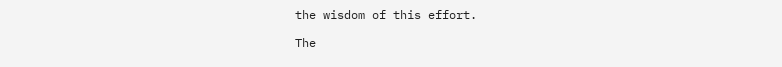the wisdom of this effort.

The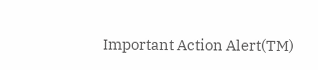Important Action Alert(TM)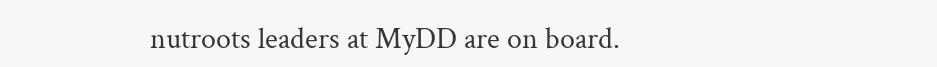nutroots leaders at MyDD are on board.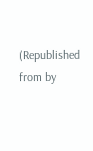(Republished from by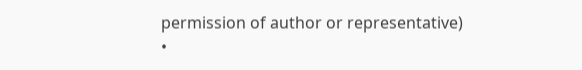permission of author or representative)
•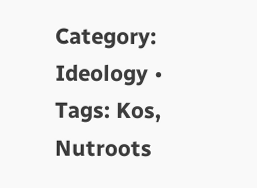Category: Ideology • Tags: Kos, Nutroots